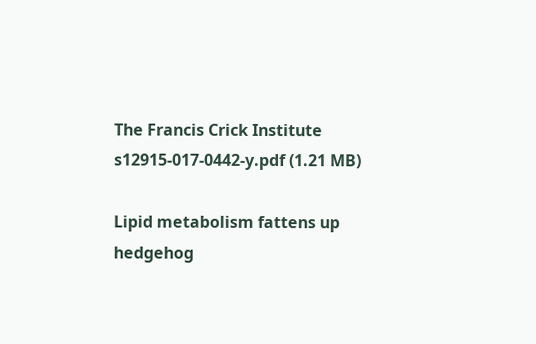The Francis Crick Institute
s12915-017-0442-y.pdf (1.21 MB)

Lipid metabolism fattens up hedgehog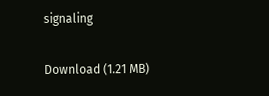signaling

Download (1.21 MB)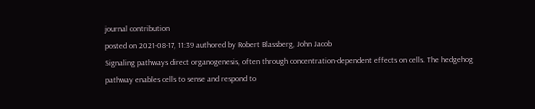journal contribution
posted on 2021-08-17, 11:39 authored by Robert Blassberg, John Jacob
Signaling pathways direct organogenesis, often through concentration-dependent effects on cells. The hedgehog pathway enables cells to sense and respond to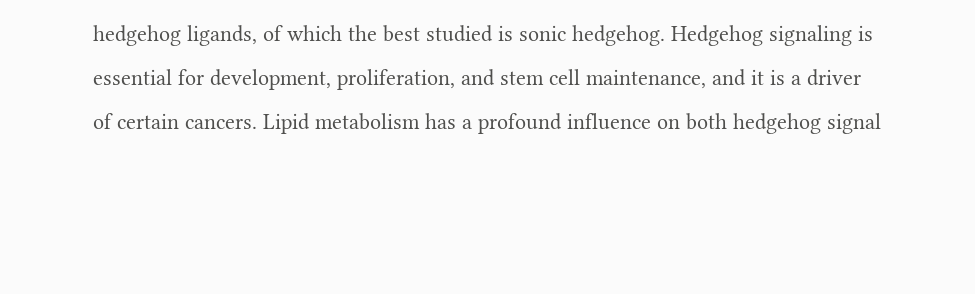hedgehog ligands, of which the best studied is sonic hedgehog. Hedgehog signaling is essential for development, proliferation, and stem cell maintenance, and it is a driver of certain cancers. Lipid metabolism has a profound influence on both hedgehog signal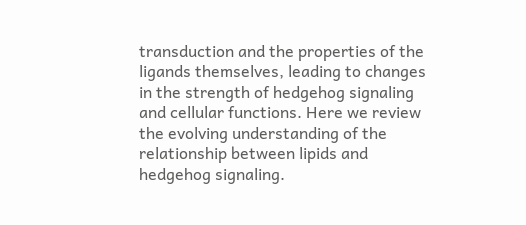transduction and the properties of the ligands themselves, leading to changes in the strength of hedgehog signaling and cellular functions. Here we review the evolving understanding of the relationship between lipids and hedgehog signaling.